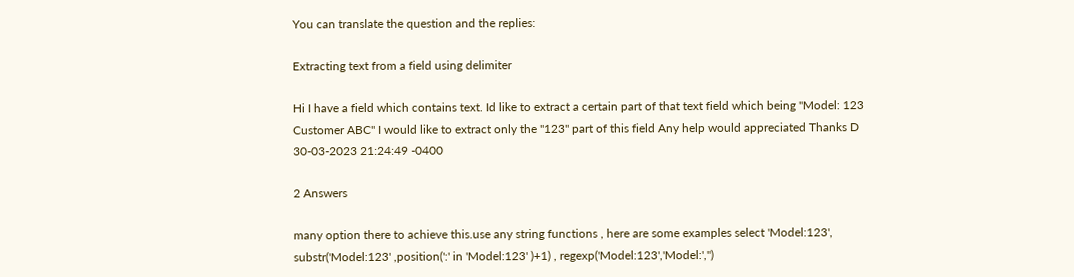You can translate the question and the replies:

Extracting text from a field using delimiter

Hi I have a field which contains text. Id like to extract a certain part of that text field which being "Model: 123 Customer ABC" I would like to extract only the "123" part of this field Any help would appreciated Thanks D
30-03-2023 21:24:49 -0400

2 Answers

many option there to achieve this.use any string functions , here are some examples select 'Model:123', substr('Model:123' ,position(':' in 'Model:123' )+1) , regexp('Model:123','Model:','')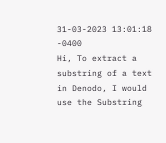31-03-2023 13:01:18 -0400
Hi, To extract a substring of a text in Denodo, I would use the Substring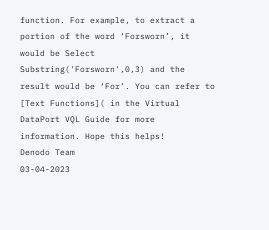function. For example, to extract a portion of the word ‘Forsworn’, it would be Select Substring('Forsworn',0,3) and the result would be ‘For’. You can refer to [Text Functions]( in the Virtual DataPort VQL Guide for more information. Hope this helps!
Denodo Team
03-04-2023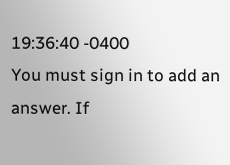19:36:40 -0400
You must sign in to add an answer. If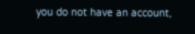you do not have an account,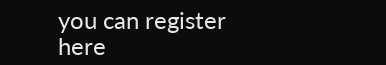you can register here